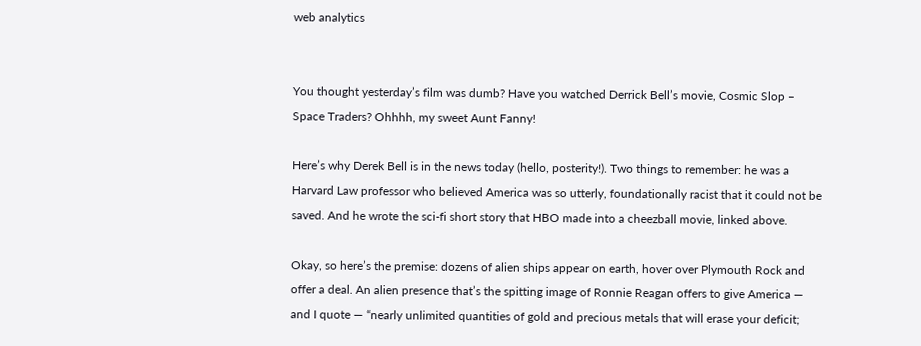web analytics


You thought yesterday’s film was dumb? Have you watched Derrick Bell’s movie, Cosmic Slop – Space Traders? Ohhhh, my sweet Aunt Fanny!

Here’s why Derek Bell is in the news today (hello, posterity!). Two things to remember: he was a Harvard Law professor who believed America was so utterly, foundationally racist that it could not be saved. And he wrote the sci-fi short story that HBO made into a cheezball movie, linked above.

Okay, so here’s the premise: dozens of alien ships appear on earth, hover over Plymouth Rock and offer a deal. An alien presence that’s the spitting image of Ronnie Reagan offers to give America — and I quote — “nearly unlimited quantities of gold and precious metals that will erase your deficit;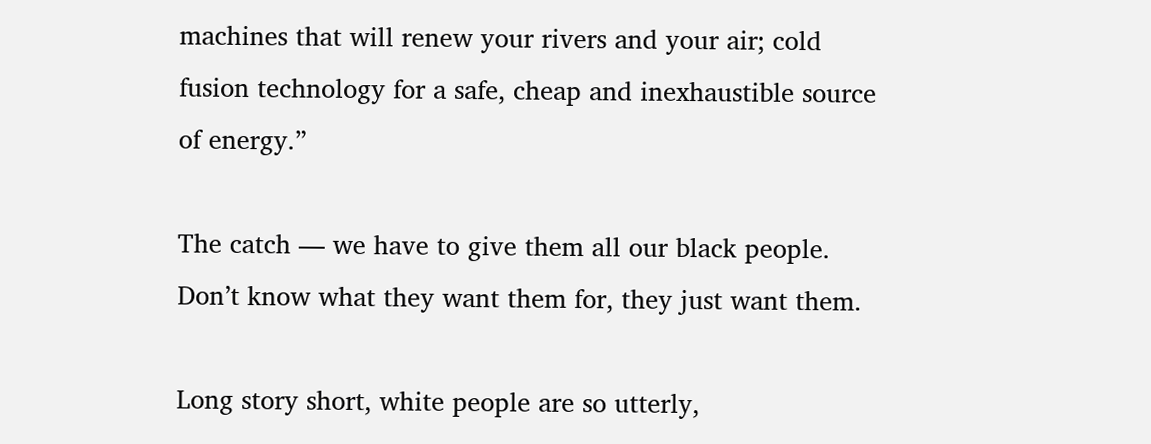machines that will renew your rivers and your air; cold fusion technology for a safe, cheap and inexhaustible source of energy.”

The catch — we have to give them all our black people. Don’t know what they want them for, they just want them.

Long story short, white people are so utterly,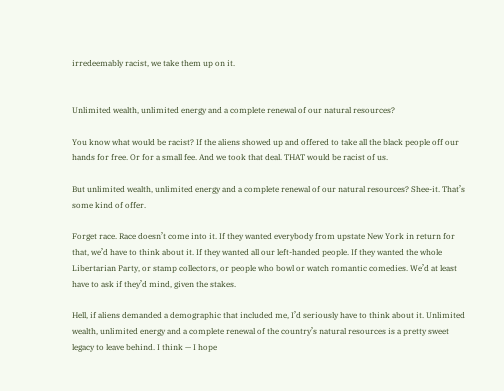irredeemably racist, we take them up on it.


Unlimited wealth, unlimited energy and a complete renewal of our natural resources?

You know what would be racist? If the aliens showed up and offered to take all the black people off our hands for free. Or for a small fee. And we took that deal. THAT would be racist of us.

But unlimited wealth, unlimited energy and a complete renewal of our natural resources? Shee-it. That’s some kind of offer.

Forget race. Race doesn’t come into it. If they wanted everybody from upstate New York in return for that, we’d have to think about it. If they wanted all our left-handed people. If they wanted the whole Libertarian Party, or stamp collectors, or people who bowl or watch romantic comedies. We’d at least have to ask if they’d mind, given the stakes.

Hell, if aliens demanded a demographic that included me, I’d seriously have to think about it. Unlimited wealth, unlimited energy and a complete renewal of the country’s natural resources is a pretty sweet legacy to leave behind. I think — I hope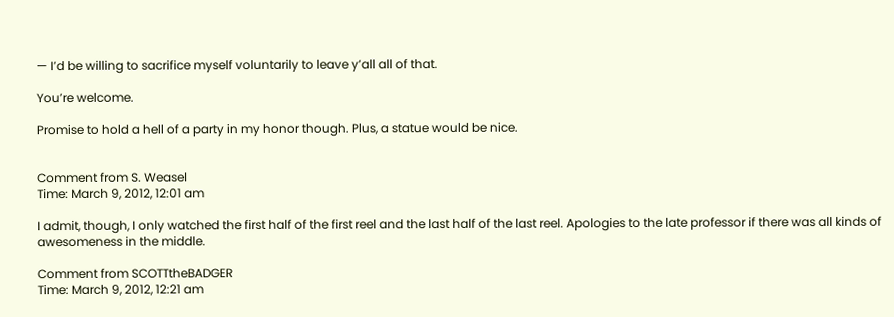— I’d be willing to sacrifice myself voluntarily to leave y’all all of that.

You’re welcome.

Promise to hold a hell of a party in my honor though. Plus, a statue would be nice.


Comment from S. Weasel
Time: March 9, 2012, 12:01 am

I admit, though, I only watched the first half of the first reel and the last half of the last reel. Apologies to the late professor if there was all kinds of awesomeness in the middle.

Comment from SCOTTtheBADGER
Time: March 9, 2012, 12:21 am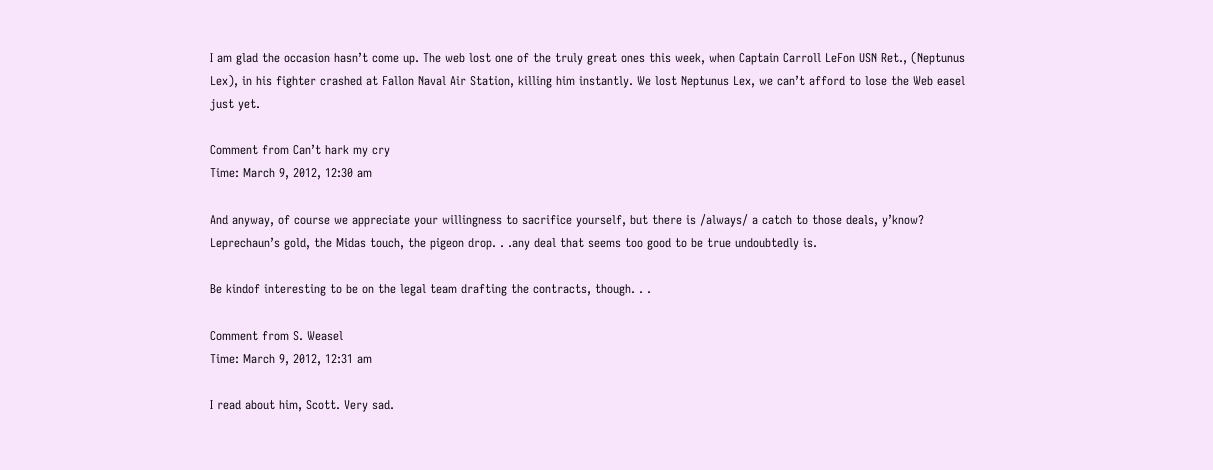I am glad the occasion hasn’t come up. The web lost one of the truly great ones this week, when Captain Carroll LeFon USN Ret., (Neptunus Lex), in his fighter crashed at Fallon Naval Air Station, killing him instantly. We lost Neptunus Lex, we can’t afford to lose the Web easel just yet.

Comment from Can’t hark my cry
Time: March 9, 2012, 12:30 am

And anyway, of course we appreciate your willingness to sacrifice yourself, but there is /always/ a catch to those deals, y’know? Leprechaun’s gold, the Midas touch, the pigeon drop. . .any deal that seems too good to be true undoubtedly is.

Be kindof interesting to be on the legal team drafting the contracts, though. . .

Comment from S. Weasel
Time: March 9, 2012, 12:31 am

I read about him, Scott. Very sad.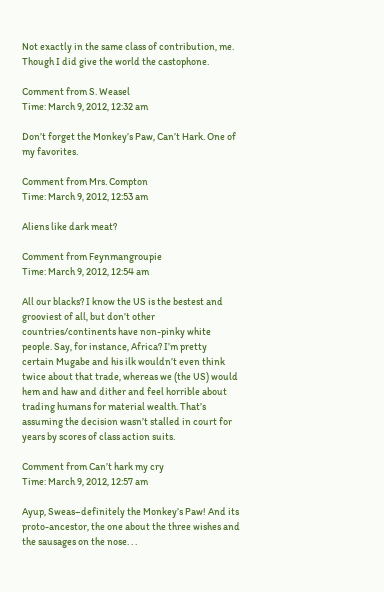Not exactly in the same class of contribution, me. Though I did give the world the castophone.

Comment from S. Weasel
Time: March 9, 2012, 12:32 am

Don’t forget the Monkey’s Paw, Can’t Hark. One of my favorites.

Comment from Mrs. Compton
Time: March 9, 2012, 12:53 am

Aliens like dark meat?

Comment from Feynmangroupie
Time: March 9, 2012, 12:54 am

All our blacks? I know the US is the bestest and grooviest of all, but don’t other countries/continents have non-pinky white people. Say, for instance, Africa? I’m pretty certain Mugabe and his ilk wouldn’t even think twice about that trade, whereas we (the US) would hem and haw and dither and feel horrible about trading humans for material wealth. That’s assuming the decision wasn’t stalled in court for years by scores of class action suits.

Comment from Can’t hark my cry
Time: March 9, 2012, 12:57 am

Ayup, Sweas–definitely the Monkey’s Paw! And its proto-ancestor, the one about the three wishes and the sausages on the nose. . .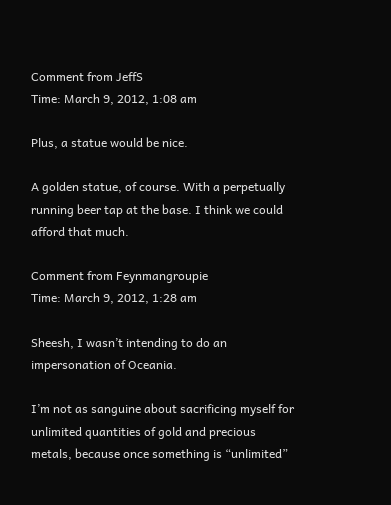Comment from JeffS
Time: March 9, 2012, 1:08 am

Plus, a statue would be nice.

A golden statue, of course. With a perpetually running beer tap at the base. I think we could afford that much.

Comment from Feynmangroupie
Time: March 9, 2012, 1:28 am

Sheesh, I wasn’t intending to do an impersonation of Oceania.

I’m not as sanguine about sacrificing myself for unlimited quantities of gold and precious metals, because once something is “unlimited”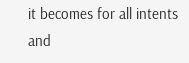it becomes for all intents and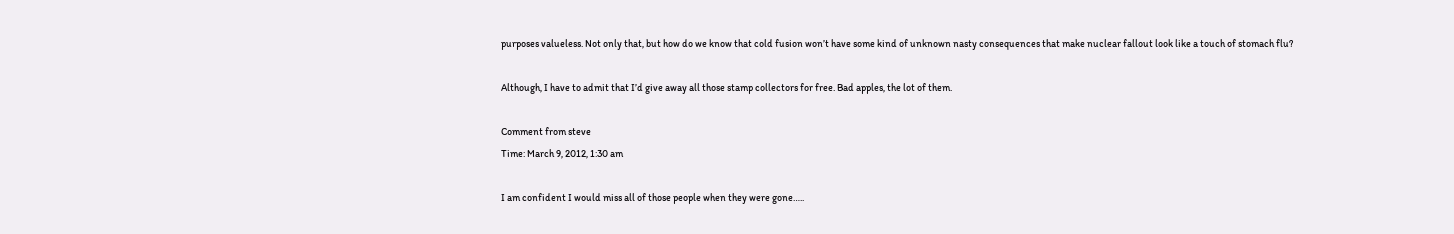purposes valueless. Not only that, but how do we know that cold fusion won’t have some kind of unknown nasty consequences that make nuclear fallout look like a touch of stomach flu?

Although, I have to admit that I’d give away all those stamp collectors for free. Bad apples, the lot of them.

Comment from steve
Time: March 9, 2012, 1:30 am

I am confident I would miss all of those people when they were gone…..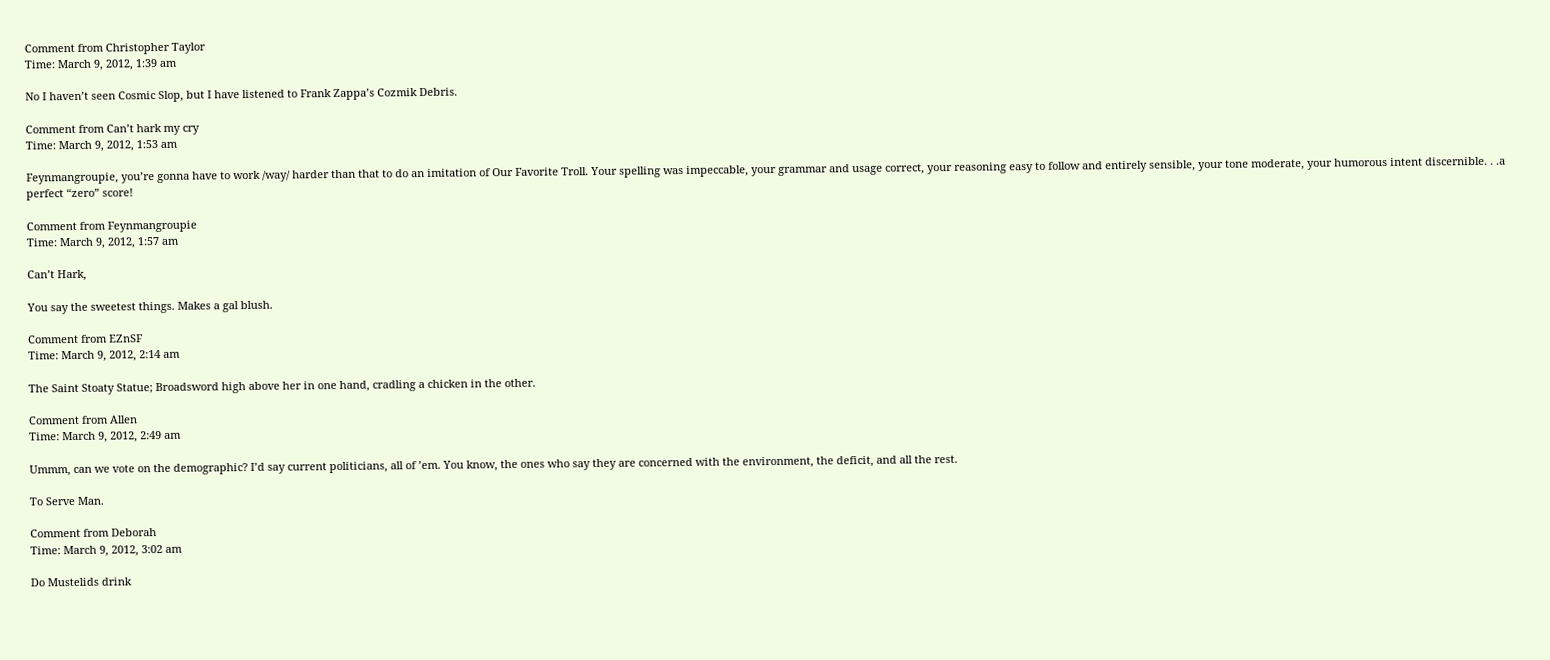Comment from Christopher Taylor
Time: March 9, 2012, 1:39 am

No I haven’t seen Cosmic Slop, but I have listened to Frank Zappa’s Cozmik Debris.

Comment from Can’t hark my cry
Time: March 9, 2012, 1:53 am

Feynmangroupie, you’re gonna have to work /way/ harder than that to do an imitation of Our Favorite Troll. Your spelling was impeccable, your grammar and usage correct, your reasoning easy to follow and entirely sensible, your tone moderate, your humorous intent discernible. . .a perfect “zero” score!

Comment from Feynmangroupie
Time: March 9, 2012, 1:57 am

Can’t Hark,

You say the sweetest things. Makes a gal blush.

Comment from EZnSF
Time: March 9, 2012, 2:14 am

The Saint Stoaty Statue; Broadsword high above her in one hand, cradling a chicken in the other.

Comment from Allen
Time: March 9, 2012, 2:49 am

Ummm, can we vote on the demographic? I’d say current politicians, all of ’em. You know, the ones who say they are concerned with the environment, the deficit, and all the rest.

To Serve Man.

Comment from Deborah
Time: March 9, 2012, 3:02 am

Do Mustelids drink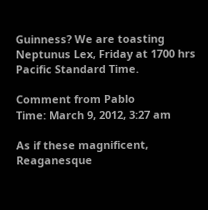Guinness? We are toasting Neptunus Lex, Friday at 1700 hrs Pacific Standard Time.

Comment from Pablo
Time: March 9, 2012, 3:27 am

As if these magnificent, Reaganesque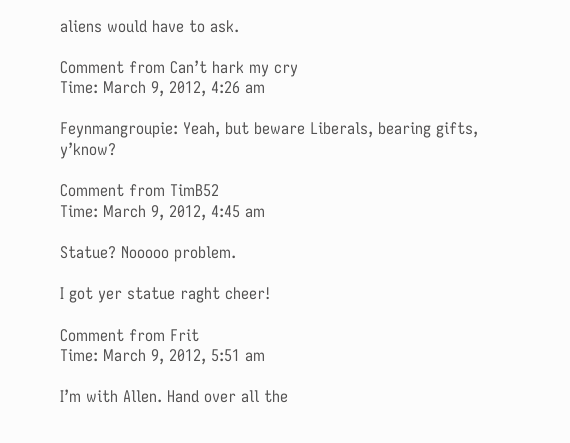aliens would have to ask.

Comment from Can’t hark my cry
Time: March 9, 2012, 4:26 am

Feynmangroupie: Yeah, but beware Liberals, bearing gifts, y’know?

Comment from TimB52
Time: March 9, 2012, 4:45 am

Statue? Nooooo problem.

I got yer statue raght cheer!

Comment from Frit
Time: March 9, 2012, 5:51 am

I’m with Allen. Hand over all the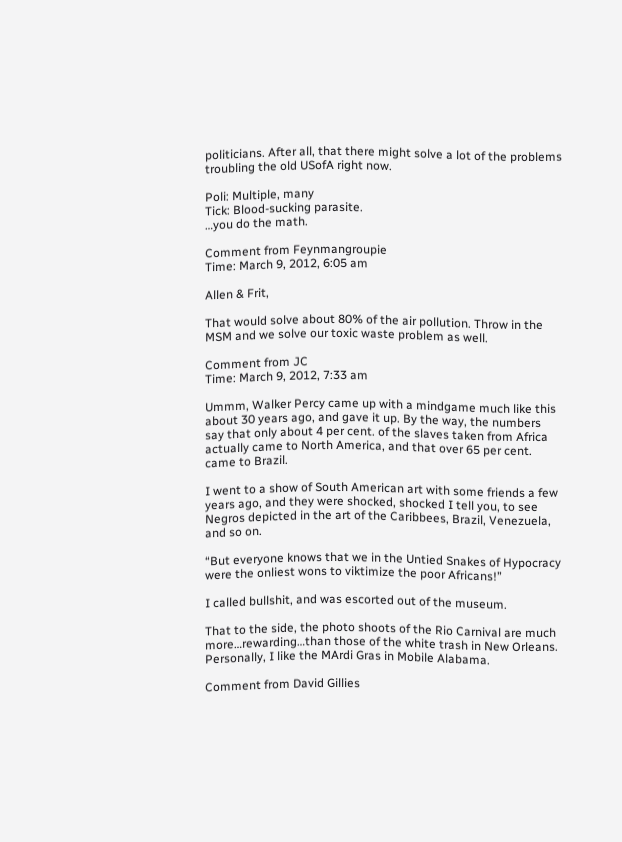politicians. After all, that there might solve a lot of the problems troubling the old USofA right now.

Poli: Multiple, many
Tick: Blood-sucking parasite.
…you do the math.

Comment from Feynmangroupie
Time: March 9, 2012, 6:05 am

Allen & Frit,

That would solve about 80% of the air pollution. Throw in the MSM and we solve our toxic waste problem as well.

Comment from JC
Time: March 9, 2012, 7:33 am

Ummm, Walker Percy came up with a mindgame much like this about 30 years ago, and gave it up. By the way, the numbers say that only about 4 per cent. of the slaves taken from Africa actually came to North America, and that over 65 per cent. came to Brazil.

I went to a show of South American art with some friends a few years ago, and they were shocked, shocked I tell you, to see Negros depicted in the art of the Caribbees, Brazil, Venezuela, and so on.

“But everyone knows that we in the Untied Snakes of Hypocracy were the onliest wons to viktimize the poor Africans!”

I called bullshit, and was escorted out of the museum.

That to the side, the photo shoots of the Rio Carnival are much more…rewarding…than those of the white trash in New Orleans. Personally, I like the MArdi Gras in Mobile Alabama.

Comment from David Gillies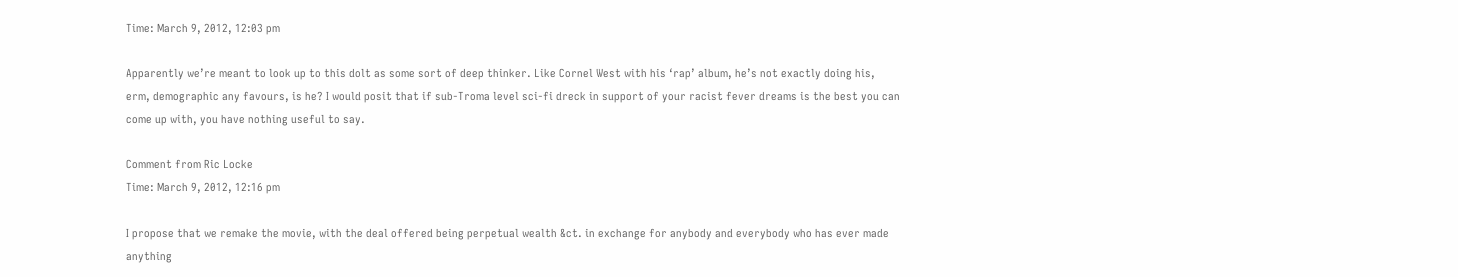Time: March 9, 2012, 12:03 pm

Apparently we’re meant to look up to this dolt as some sort of deep thinker. Like Cornel West with his ‘rap’ album, he’s not exactly doing his, erm, demographic any favours, is he? I would posit that if sub-Troma level sci-fi dreck in support of your racist fever dreams is the best you can come up with, you have nothing useful to say.

Comment from Ric Locke
Time: March 9, 2012, 12:16 pm

I propose that we remake the movie, with the deal offered being perpetual wealth &ct. in exchange for anybody and everybody who has ever made anything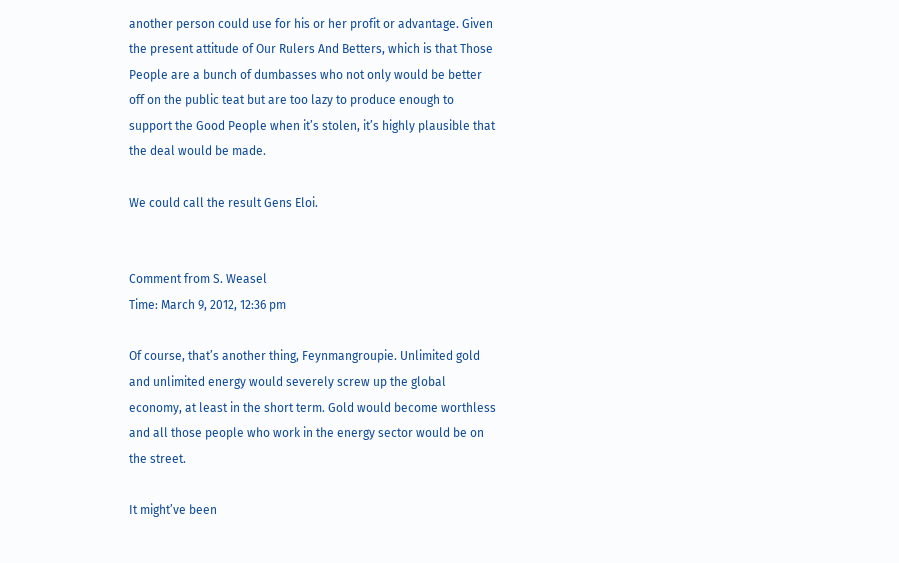another person could use for his or her profit or advantage. Given the present attitude of Our Rulers And Betters, which is that Those People are a bunch of dumbasses who not only would be better off on the public teat but are too lazy to produce enough to support the Good People when it’s stolen, it’s highly plausible that the deal would be made.

We could call the result Gens Eloi.


Comment from S. Weasel
Time: March 9, 2012, 12:36 pm

Of course, that’s another thing, Feynmangroupie. Unlimited gold and unlimited energy would severely screw up the global economy, at least in the short term. Gold would become worthless and all those people who work in the energy sector would be on the street.

It might’ve been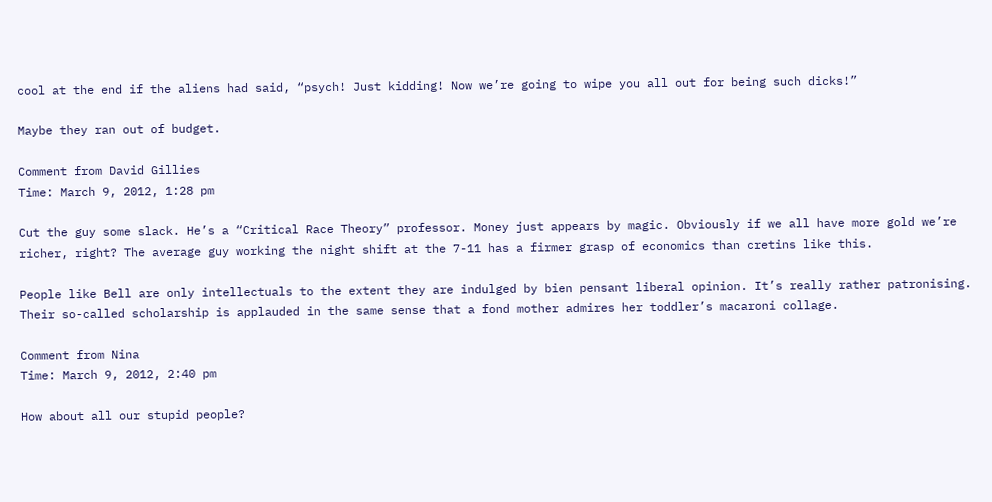cool at the end if the aliens had said, “psych! Just kidding! Now we’re going to wipe you all out for being such dicks!”

Maybe they ran out of budget.

Comment from David Gillies
Time: March 9, 2012, 1:28 pm

Cut the guy some slack. He’s a “Critical Race Theory” professor. Money just appears by magic. Obviously if we all have more gold we’re richer, right? The average guy working the night shift at the 7-11 has a firmer grasp of economics than cretins like this.

People like Bell are only intellectuals to the extent they are indulged by bien pensant liberal opinion. It’s really rather patronising. Their so-called scholarship is applauded in the same sense that a fond mother admires her toddler’s macaroni collage.

Comment from Nina
Time: March 9, 2012, 2:40 pm

How about all our stupid people?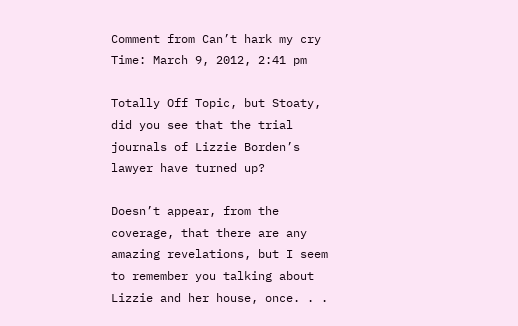Comment from Can’t hark my cry
Time: March 9, 2012, 2:41 pm

Totally Off Topic, but Stoaty, did you see that the trial journals of Lizzie Borden’s lawyer have turned up?

Doesn’t appear, from the coverage, that there are any amazing revelations, but I seem to remember you talking about Lizzie and her house, once. . .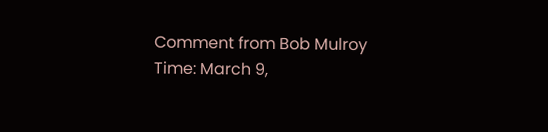Comment from Bob Mulroy
Time: March 9,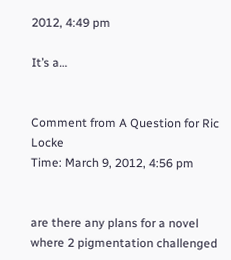2012, 4:49 pm

It’s a…


Comment from A Question for Ric Locke
Time: March 9, 2012, 4:56 pm


are there any plans for a novel where 2 pigmentation challenged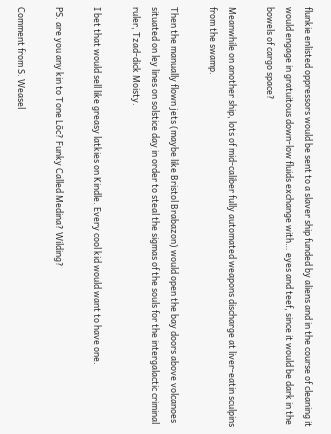flunkie enlisted oppressors would be sent to a slaver ship funded by aliens and in the course of cleaning it would engage in gratuitous down-low fluids exchange with… eyes and teef, since it would be dark in the bowels of cargo space?

Meanwhile on another ship, lots of mid-caliber fully automated weapons discharge at liver-eatin sculpins from the swamp.

Then the manually flown jets (maybe like Bristol Brabazon) would open the bay doors above volcanoes situated on ley lines on solstice day in order to steal the sigmas of the souls for the intergalactic criminal ruler, Tzad-dick Moisty.

I bet that would sell like greasy latkies on Kindle. Every cool kid would want to have one.

PS. are you any kin to Tone Lōc? Funky Called Medina? Wilding?

Comment from S. Weasel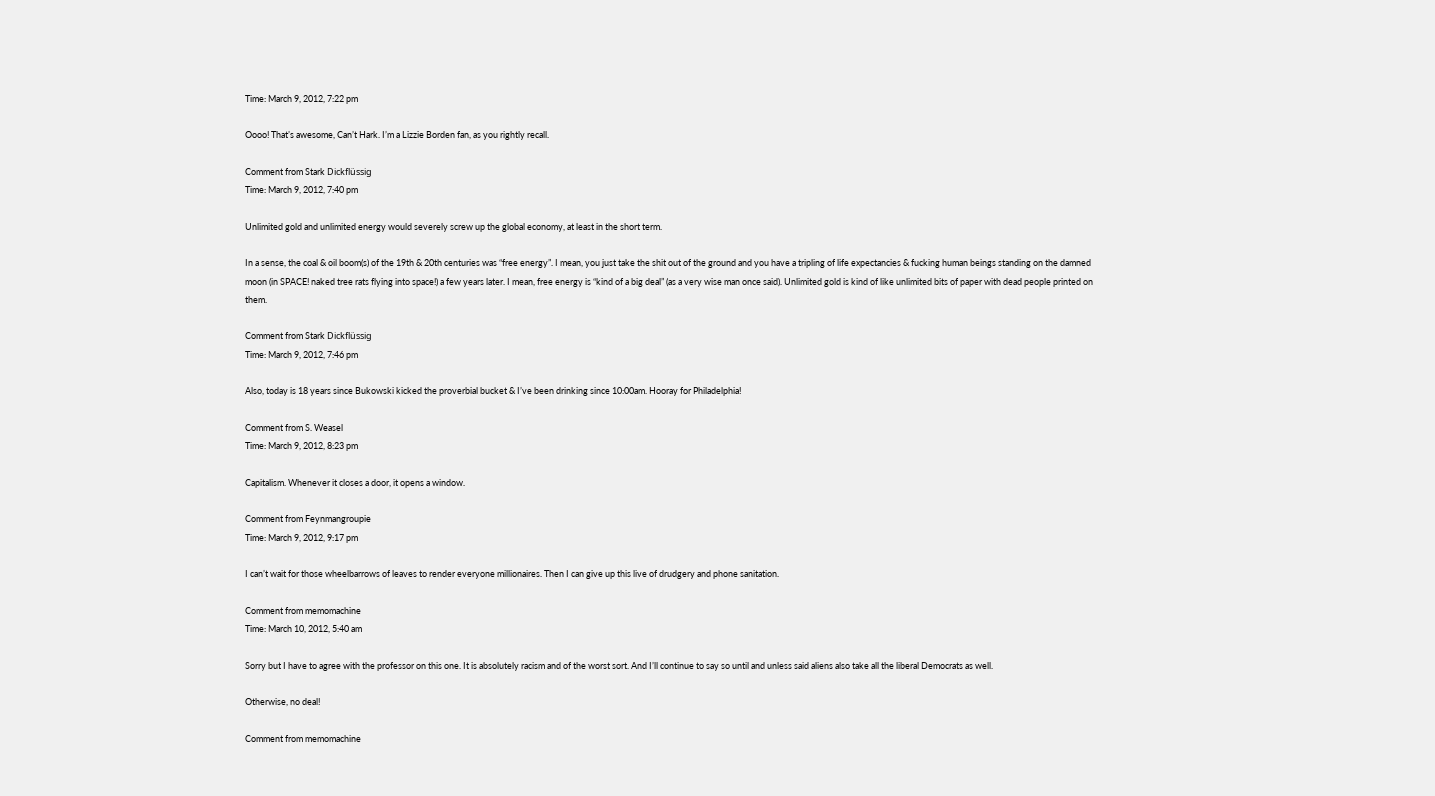Time: March 9, 2012, 7:22 pm

Oooo! That’s awesome, Can’t Hark. I’m a Lizzie Borden fan, as you rightly recall.

Comment from Stark Dickflüssig
Time: March 9, 2012, 7:40 pm

Unlimited gold and unlimited energy would severely screw up the global economy, at least in the short term.

In a sense, the coal & oil boom(s) of the 19th & 20th centuries was “free energy”. I mean, you just take the shit out of the ground and you have a tripling of life expectancies & fucking human beings standing on the damned moon (in SPACE! naked tree rats flying into space!) a few years later. I mean, free energy is “kind of a big deal” (as a very wise man once said). Unlimited gold is kind of like unlimited bits of paper with dead people printed on them.

Comment from Stark Dickflüssig
Time: March 9, 2012, 7:46 pm

Also, today is 18 years since Bukowski kicked the proverbial bucket & I’ve been drinking since 10:00am. Hooray for Philadelphia!

Comment from S. Weasel
Time: March 9, 2012, 8:23 pm

Capitalism. Whenever it closes a door, it opens a window.

Comment from Feynmangroupie
Time: March 9, 2012, 9:17 pm

I can’t wait for those wheelbarrows of leaves to render everyone millionaires. Then I can give up this live of drudgery and phone sanitation.

Comment from memomachine
Time: March 10, 2012, 5:40 am

Sorry but I have to agree with the professor on this one. It is absolutely racism and of the worst sort. And I’ll continue to say so until and unless said aliens also take all the liberal Democrats as well.

Otherwise, no deal!

Comment from memomachine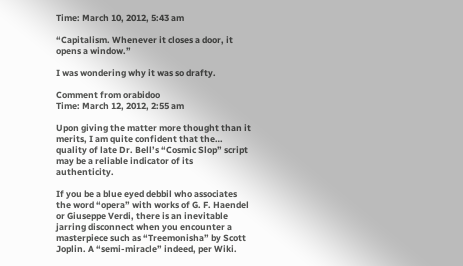Time: March 10, 2012, 5:43 am

“Capitalism. Whenever it closes a door, it opens a window.”

I was wondering why it was so drafty.

Comment from orabidoo
Time: March 12, 2012, 2:55 am

Upon giving the matter more thought than it merits, I am quite confident that the… quality of late Dr. Bell’s “Cosmic Slop” script may be a reliable indicator of its authenticity.

If you be a blue eyed debbil who associates the word “opera” with works of G. F. Haendel or Giuseppe Verdi, there is an inevitable jarring disconnect when you encounter a masterpiece such as “Treemonisha” by Scott Joplin. A “semi-miracle” indeed, per Wiki.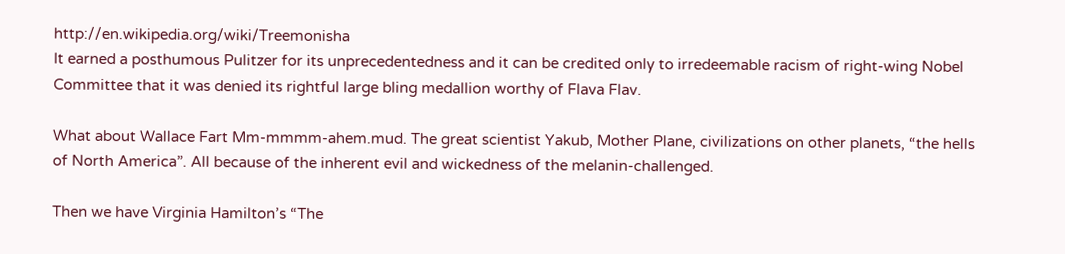http://en.wikipedia.org/wiki/Treemonisha
It earned a posthumous Pulitzer for its unprecedentedness and it can be credited only to irredeemable racism of right-wing Nobel Committee that it was denied its rightful large bling medallion worthy of Flava Flav.

What about Wallace Fart Mm-mmmm-ahem.mud. The great scientist Yakub, Mother Plane, civilizations on other planets, “the hells of North America”. All because of the inherent evil and wickedness of the melanin-challenged.

Then we have Virginia Hamilton’s “The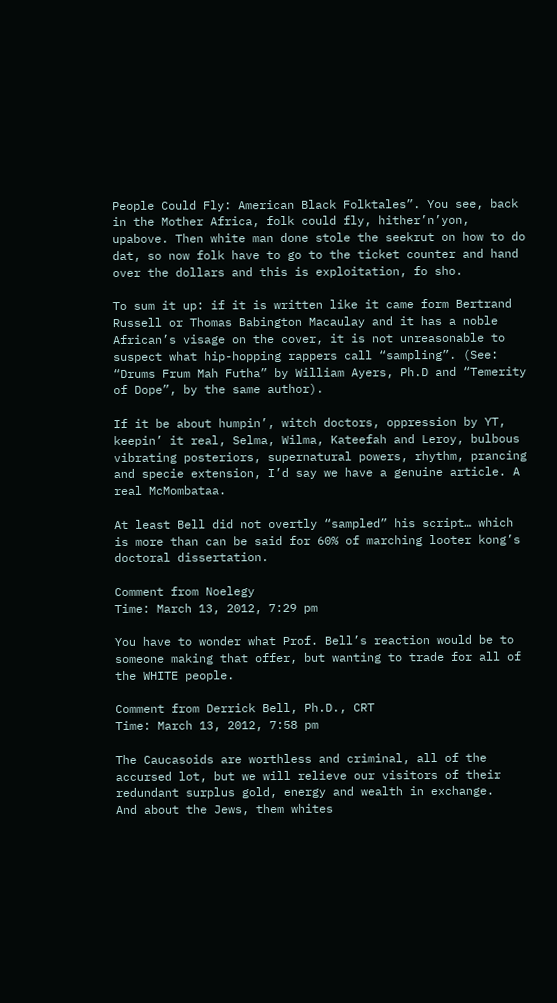People Could Fly: American Black Folktales”. You see, back in the Mother Africa, folk could fly, hither’n’yon, upabove. Then white man done stole the seekrut on how to do dat, so now folk have to go to the ticket counter and hand over the dollars and this is exploitation, fo sho.

To sum it up: if it is written like it came form Bertrand Russell or Thomas Babington Macaulay and it has a noble African’s visage on the cover, it is not unreasonable to suspect what hip-hopping rappers call “sampling”. (See: “Drums Frum Mah Futha” by William Ayers, Ph.D and “Temerity of Dope”, by the same author).

If it be about humpin’, witch doctors, oppression by YT, keepin’ it real, Selma, Wilma, Kateefah and Leroy, bulbous vibrating posteriors, supernatural powers, rhythm, prancing and specie extension, I’d say we have a genuine article. A real McMombataa.

At least Bell did not overtly “sampled” his script… which is more than can be said for 60% of marching looter kong’s doctoral dissertation.

Comment from Noelegy
Time: March 13, 2012, 7:29 pm

You have to wonder what Prof. Bell’s reaction would be to someone making that offer, but wanting to trade for all of the WHITE people.

Comment from Derrick Bell, Ph.D., CRT
Time: March 13, 2012, 7:58 pm

The Caucasoids are worthless and criminal, all of the accursed lot, but we will relieve our visitors of their redundant surplus gold, energy and wealth in exchange.
And about the Jews, them whites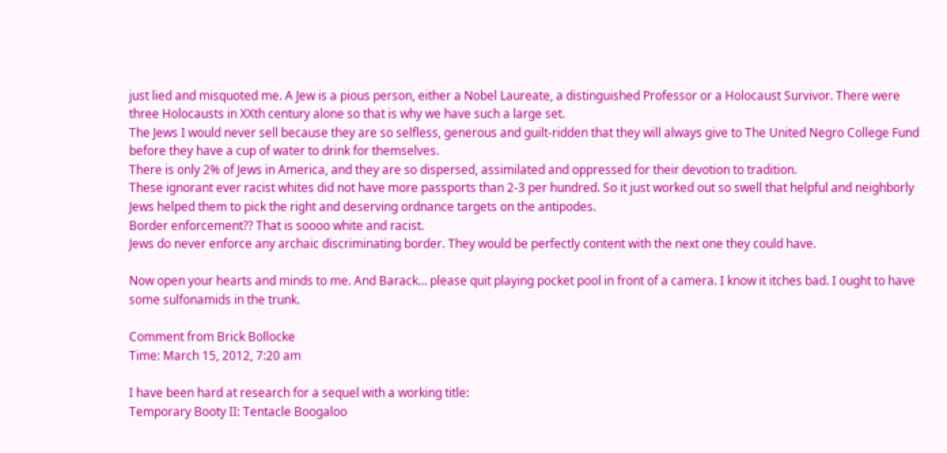just lied and misquoted me. A Jew is a pious person, either a Nobel Laureate, a distinguished Professor or a Holocaust Survivor. There were three Holocausts in XXth century alone so that is why we have such a large set.
The Jews I would never sell because they are so selfless, generous and guilt-ridden that they will always give to The United Negro College Fund before they have a cup of water to drink for themselves.
There is only 2% of Jews in America, and they are so dispersed, assimilated and oppressed for their devotion to tradition.
These ignorant ever racist whites did not have more passports than 2-3 per hundred. So it just worked out so swell that helpful and neighborly Jews helped them to pick the right and deserving ordnance targets on the antipodes.
Border enforcement?? That is soooo white and racist.
Jews do never enforce any archaic discriminating border. They would be perfectly content with the next one they could have.

Now open your hearts and minds to me. And Barack… please quit playing pocket pool in front of a camera. I know it itches bad. I ought to have some sulfonamids in the trunk.

Comment from Brick Bollocke
Time: March 15, 2012, 7:20 am

I have been hard at research for a sequel with a working title:
Temporary Booty II: Tentacle Boogaloo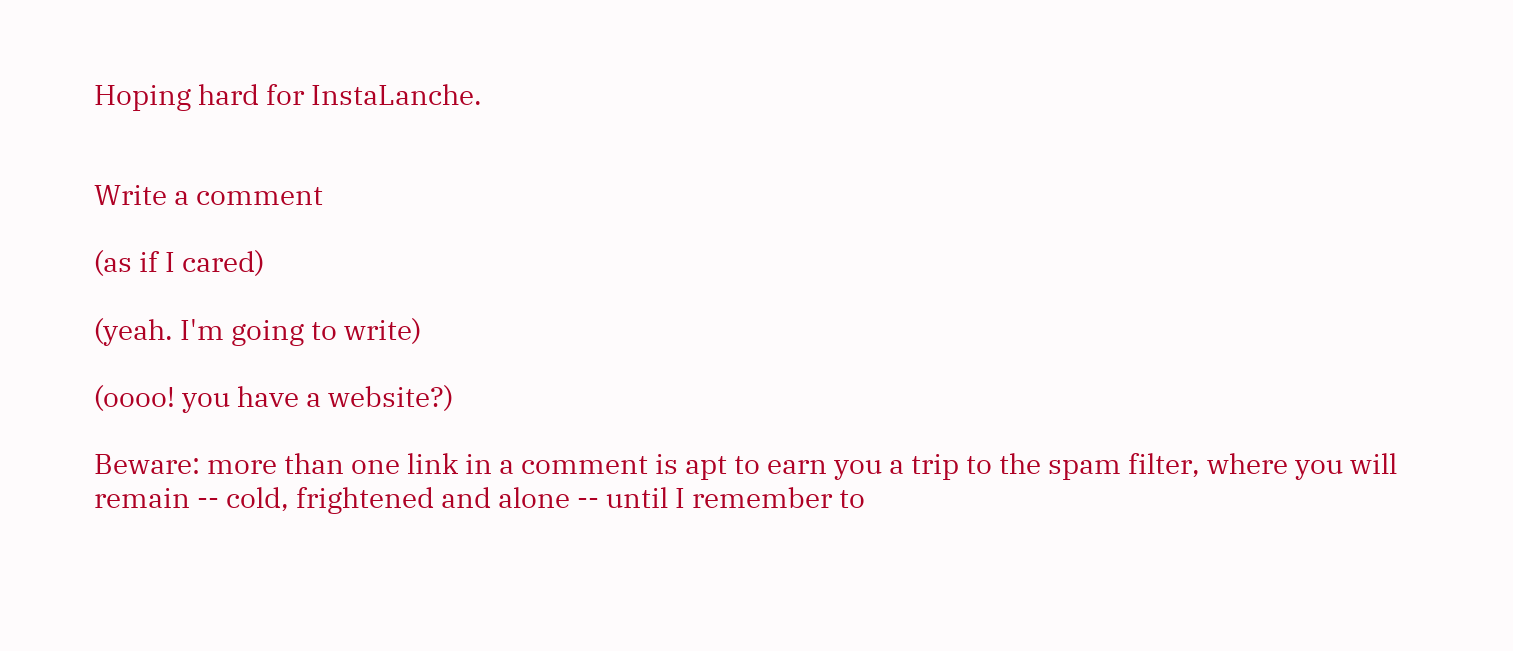Hoping hard for InstaLanche.


Write a comment

(as if I cared)

(yeah. I'm going to write)

(oooo! you have a website?)

Beware: more than one link in a comment is apt to earn you a trip to the spam filter, where you will remain -- cold, frightened and alone -- until I remember to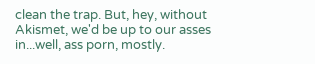clean the trap. But, hey, without Akismet, we'd be up to our asses in...well, ass porn, mostly.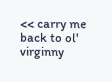<< carry me back to ol' virginny